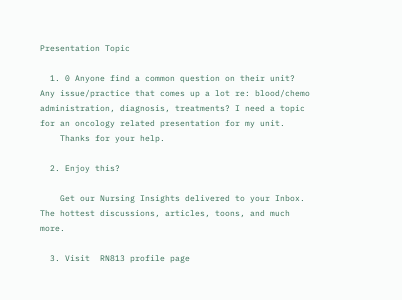Presentation Topic

  1. 0 Anyone find a common question on their unit? Any issue/practice that comes up a lot re: blood/chemo administration, diagnosis, treatments? I need a topic for an oncology related presentation for my unit.
    Thanks for your help.

  2. Enjoy this?

    Get our Nursing Insights delivered to your Inbox. The hottest discussions, articles, toons, and much more.

  3. Visit  RN813 profile page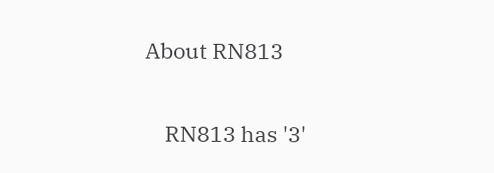About RN813

    RN813 has '3'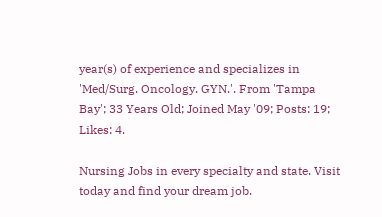year(s) of experience and specializes in 'Med/Surg. Oncology. GYN.'. From 'Tampa Bay'; 33 Years Old; Joined May '09; Posts: 19; Likes: 4.

Nursing Jobs in every specialty and state. Visit today and find your dream job.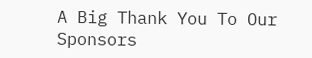A Big Thank You To Our Sponsors